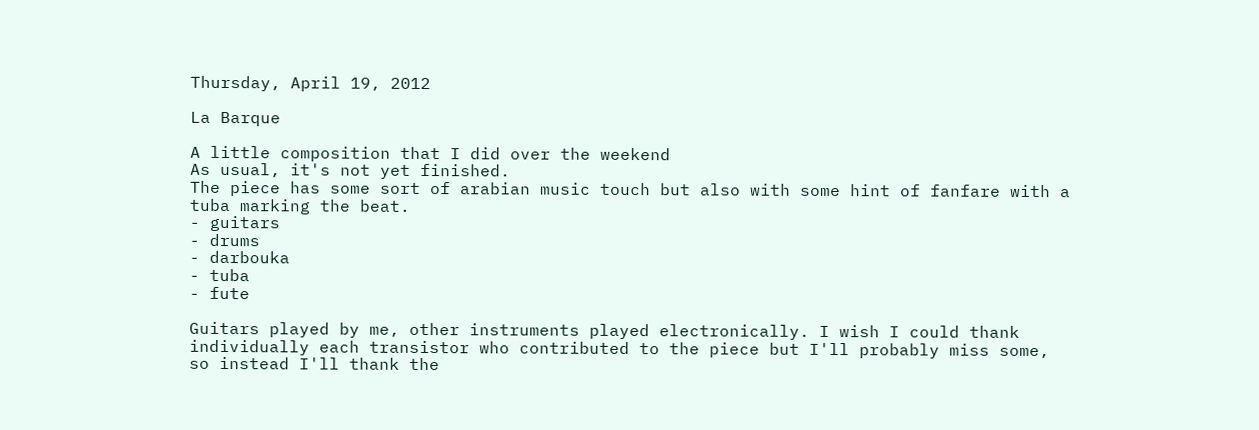Thursday, April 19, 2012

La Barque

A little composition that I did over the weekend
As usual, it's not yet finished.
The piece has some sort of arabian music touch but also with some hint of fanfare with a tuba marking the beat.
- guitars
- drums
- darbouka
- tuba
- fute

Guitars played by me, other instruments played electronically. I wish I could thank individually each transistor who contributed to the piece but I'll probably miss some, so instead I'll thank the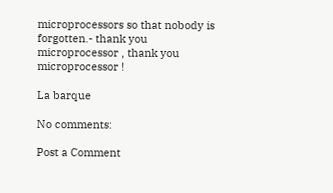microprocessors so that nobody is forgotten.- thank you microprocessor , thank you microprocessor !

La barque

No comments:

Post a Comment